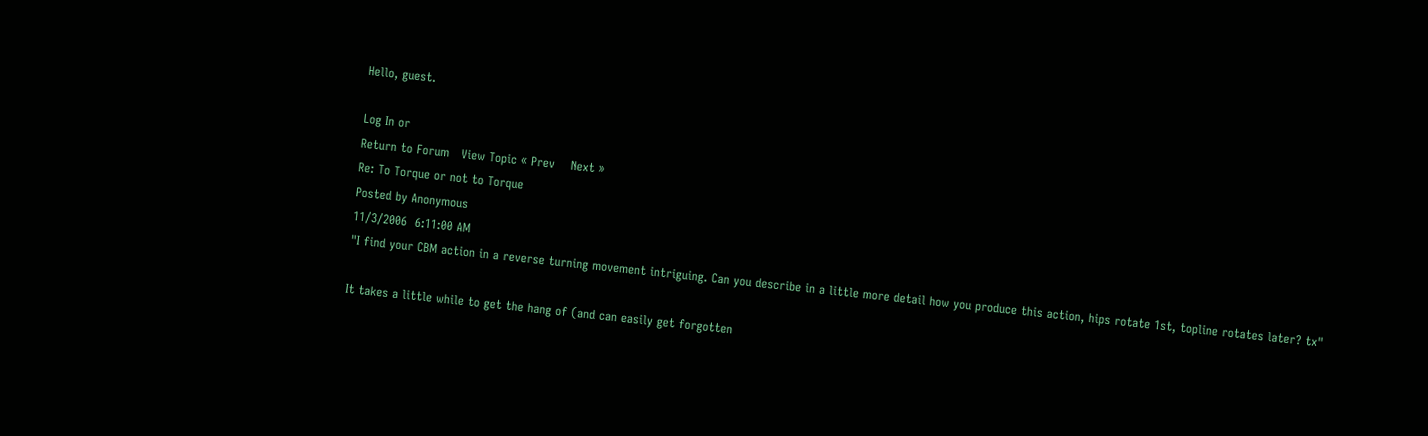Hello, guest.

Log In or
Return to Forum   View Topic « Prev    Next »
Re: To Torque or not to Torque
Posted by Anonymous
11/3/2006  6:11:00 AM
"I find your CBM action in a reverse turning movement intriguing. Can you describe in a little more detail how you produce this action, hips rotate 1st, topline rotates later? tx"

It takes a little while to get the hang of (and can easily get forgotten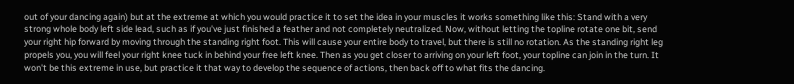out of your dancing again) but at the extreme at which you would practice it to set the idea in your muscles it works something like this: Stand with a very strong whole body left side lead, such as if you've just finished a feather and not completely neutralized. Now, without letting the topline rotate one bit, send your right hip forward by moving through the standing right foot. This will cause your entire body to travel, but there is still no rotation. As the standing right leg propels you, you will feel your right knee tuck in behind your free left knee. Then as you get closer to arriving on your left foot, your topline can join in the turn. It won't be this extreme in use, but practice it that way to develop the sequence of actions, then back off to what fits the dancing.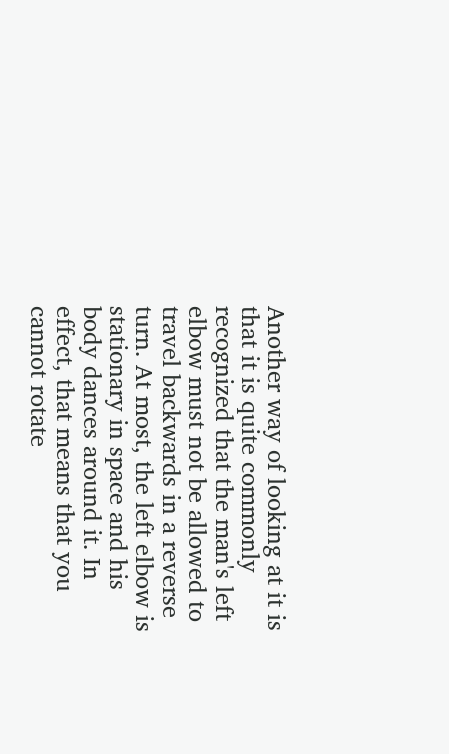Another way of looking at it is that it is quite commonly recognized that the man's left elbow must not be allowed to travel backwards in a reverse turn. At most, the left elbow is stationary in space and his body dances around it. In effect, that means that you cannot rotate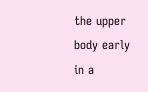the upper body early in a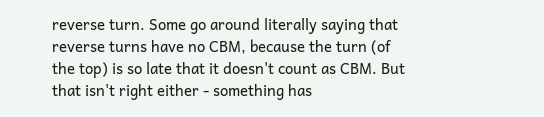reverse turn. Some go around literally saying that reverse turns have no CBM, because the turn (of the top) is so late that it doesn't count as CBM. But that isn't right either - something has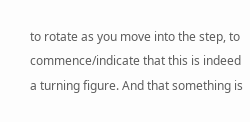to rotate as you move into the step, to commence/indicate that this is indeed a turning figure. And that something is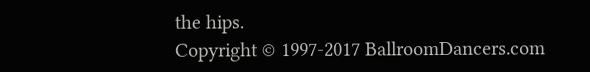the hips.
Copyright © 1997-2017 BallroomDancers.com